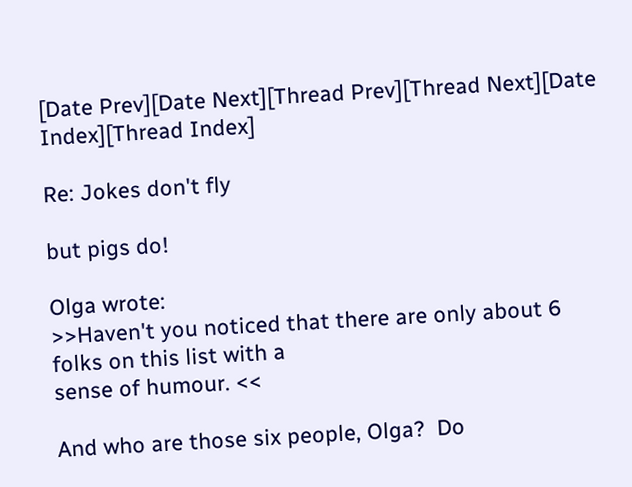[Date Prev][Date Next][Thread Prev][Thread Next][Date Index][Thread Index]

Re: Jokes don't fly

but pigs do!

Olga wrote:
>>Haven't you noticed that there are only about 6 folks on this list with a
sense of humour. <<

And who are those six people, Olga?  Do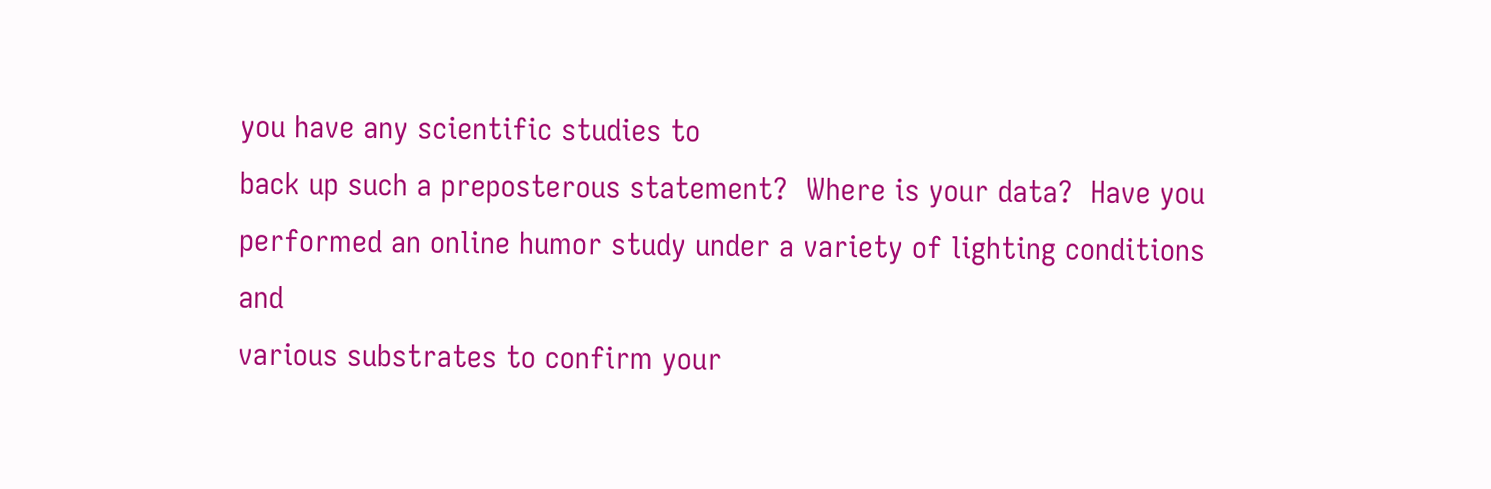you have any scientific studies to
back up such a preposterous statement?  Where is your data?  Have you
performed an online humor study under a variety of lighting conditions and
various substrates to confirm your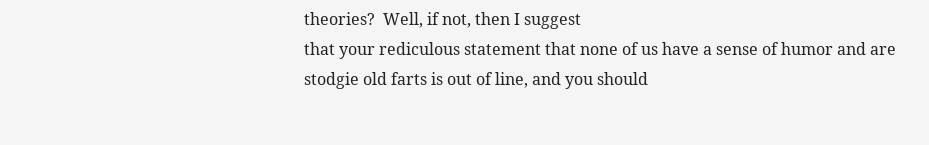theories?  Well, if not, then I suggest
that your rediculous statement that none of us have a sense of humor and are
stodgie old farts is out of line, and you should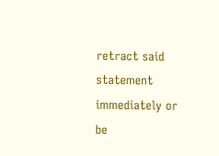retract said statement
immediately or be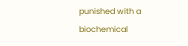punished with a biochemical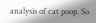analysis of cat poop. So